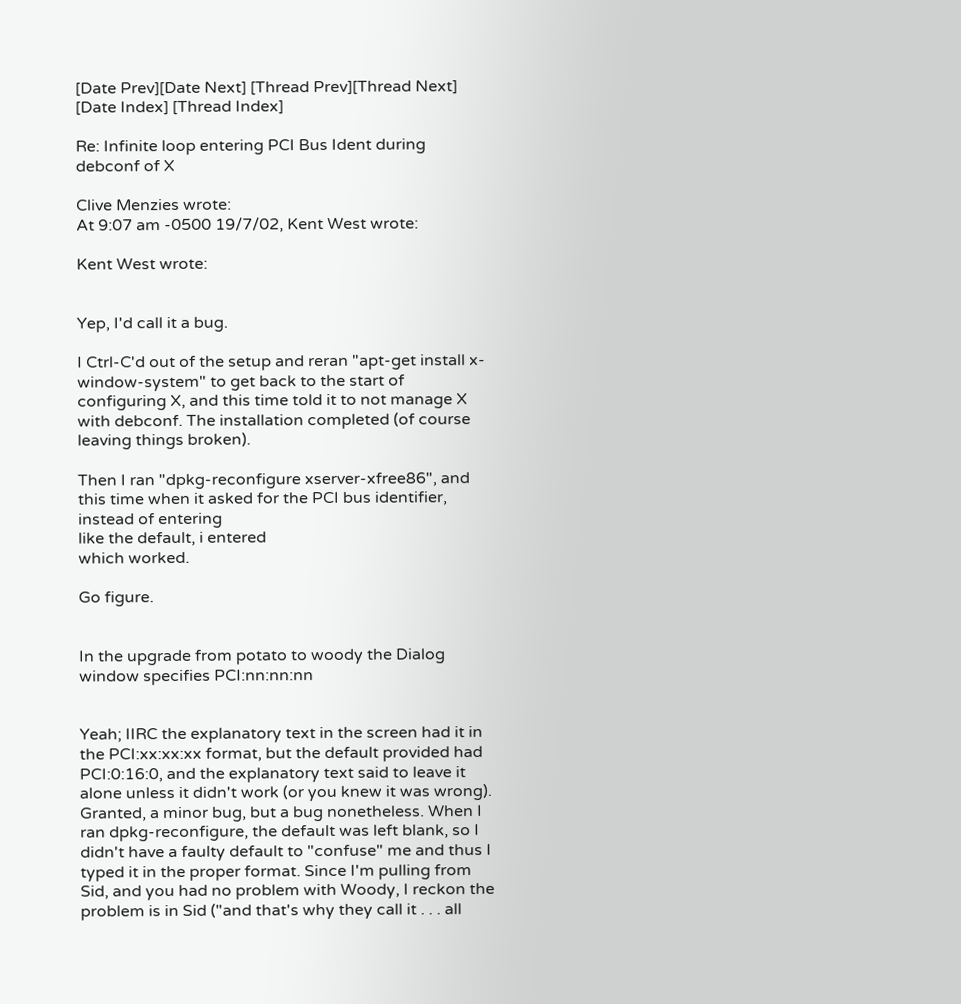[Date Prev][Date Next] [Thread Prev][Thread Next] [Date Index] [Thread Index]

Re: Infinite loop entering PCI Bus Ident during debconf of X

Clive Menzies wrote:
At 9:07 am -0500 19/7/02, Kent West wrote:

Kent West wrote:


Yep, I'd call it a bug.

I Ctrl-C'd out of the setup and reran "apt-get install x-window-system" to get back to the start of configuring X, and this time told it to not manage X with debconf. The installation completed (of course leaving things broken).

Then I ran "dpkg-reconfigure xserver-xfree86", and this time when it asked for the PCI bus identifier, instead of entering
like the default, i entered
which worked.

Go figure.


In the upgrade from potato to woody the Dialog window specifies PCI:nn:nn:nn


Yeah; IIRC the explanatory text in the screen had it in the PCI:xx:xx:xx format, but the default provided had PCI:0:16:0, and the explanatory text said to leave it alone unless it didn't work (or you knew it was wrong). Granted, a minor bug, but a bug nonetheless. When I ran dpkg-reconfigure, the default was left blank, so I didn't have a faulty default to "confuse" me and thus I typed it in the proper format. Since I'm pulling from Sid, and you had no problem with Woody, I reckon the problem is in Sid ("and that's why they call it . . . all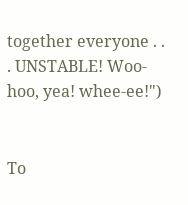together everyone . . . UNSTABLE! Woo-hoo, yea! whee-ee!")


To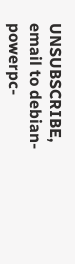UNSUBSCRIBE, email to debian-powerpc-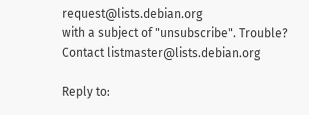request@lists.debian.org
with a subject of "unsubscribe". Trouble? Contact listmaster@lists.debian.org

Reply to: